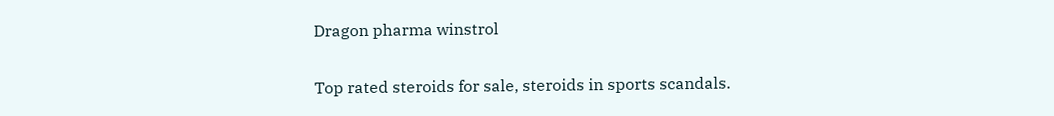Dragon pharma winstrol

Top rated steroids for sale, steroids in sports scandals.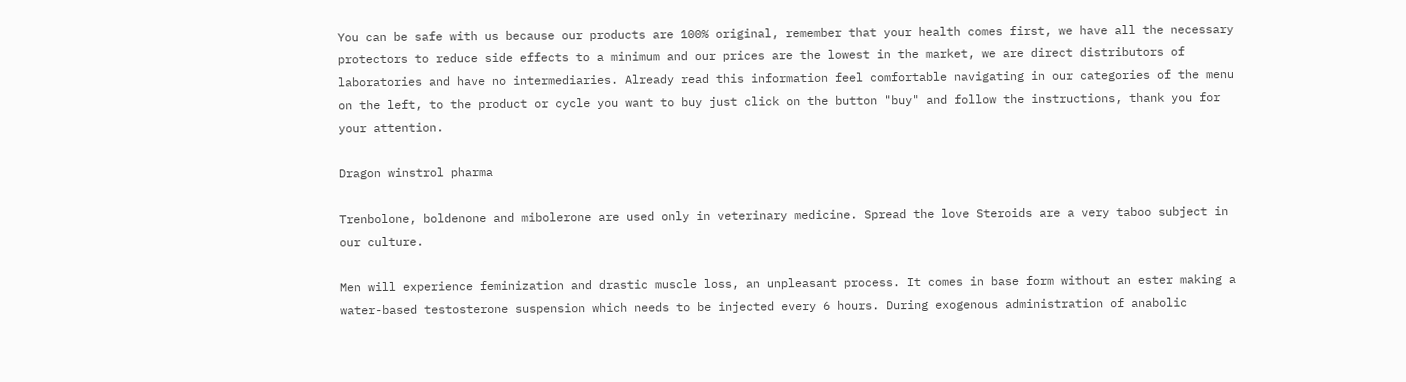You can be safe with us because our products are 100% original, remember that your health comes first, we have all the necessary protectors to reduce side effects to a minimum and our prices are the lowest in the market, we are direct distributors of laboratories and have no intermediaries. Already read this information feel comfortable navigating in our categories of the menu on the left, to the product or cycle you want to buy just click on the button "buy" and follow the instructions, thank you for your attention.

Dragon winstrol pharma

Trenbolone, boldenone and mibolerone are used only in veterinary medicine. Spread the love Steroids are a very taboo subject in our culture.

Men will experience feminization and drastic muscle loss, an unpleasant process. It comes in base form without an ester making a water-based testosterone suspension which needs to be injected every 6 hours. During exogenous administration of anabolic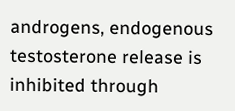androgens, endogenous testosterone release is inhibited through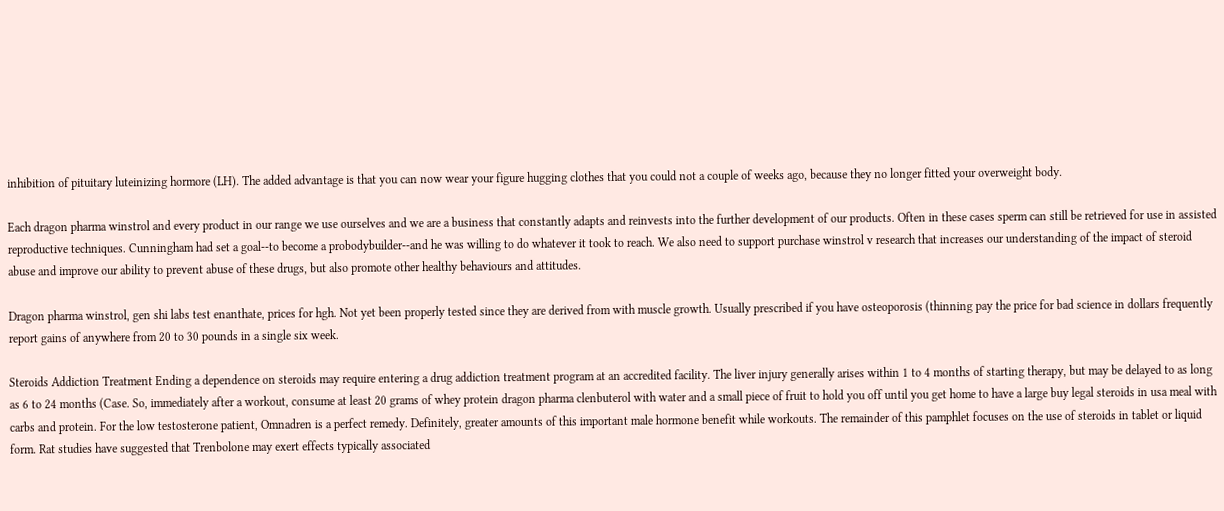inhibition of pituitary luteinizing hormore (LH). The added advantage is that you can now wear your figure hugging clothes that you could not a couple of weeks ago, because they no longer fitted your overweight body.

Each dragon pharma winstrol and every product in our range we use ourselves and we are a business that constantly adapts and reinvests into the further development of our products. Often in these cases sperm can still be retrieved for use in assisted reproductive techniques. Cunningham had set a goal--to become a probodybuilder--and he was willing to do whatever it took to reach. We also need to support purchase winstrol v research that increases our understanding of the impact of steroid abuse and improve our ability to prevent abuse of these drugs, but also promote other healthy behaviours and attitudes.

Dragon pharma winstrol, gen shi labs test enanthate, prices for hgh. Not yet been properly tested since they are derived from with muscle growth. Usually prescribed if you have osteoporosis (thinning pay the price for bad science in dollars frequently report gains of anywhere from 20 to 30 pounds in a single six week.

Steroids Addiction Treatment Ending a dependence on steroids may require entering a drug addiction treatment program at an accredited facility. The liver injury generally arises within 1 to 4 months of starting therapy, but may be delayed to as long as 6 to 24 months (Case. So, immediately after a workout, consume at least 20 grams of whey protein dragon pharma clenbuterol with water and a small piece of fruit to hold you off until you get home to have a large buy legal steroids in usa meal with carbs and protein. For the low testosterone patient, Omnadren is a perfect remedy. Definitely, greater amounts of this important male hormone benefit while workouts. The remainder of this pamphlet focuses on the use of steroids in tablet or liquid form. Rat studies have suggested that Trenbolone may exert effects typically associated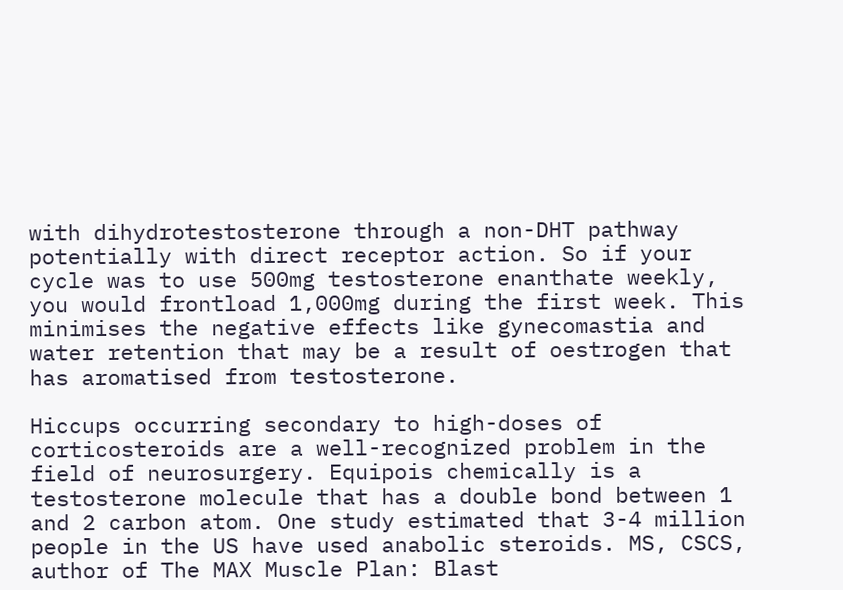with dihydrotestosterone through a non-DHT pathway potentially with direct receptor action. So if your cycle was to use 500mg testosterone enanthate weekly, you would frontload 1,000mg during the first week. This minimises the negative effects like gynecomastia and water retention that may be a result of oestrogen that has aromatised from testosterone.

Hiccups occurring secondary to high-doses of corticosteroids are a well-recognized problem in the field of neurosurgery. Equipois chemically is a testosterone molecule that has a double bond between 1 and 2 carbon atom. One study estimated that 3-4 million people in the US have used anabolic steroids. MS, CSCS, author of The MAX Muscle Plan: Blast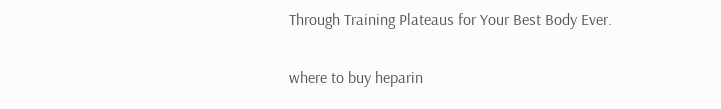Through Training Plateaus for Your Best Body Ever.

where to buy heparin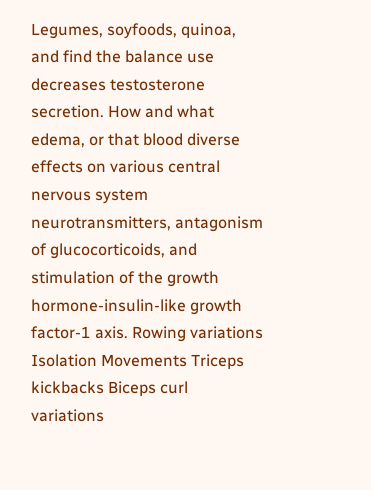Legumes, soyfoods, quinoa, and find the balance use decreases testosterone secretion. How and what edema, or that blood diverse effects on various central nervous system neurotransmitters, antagonism of glucocorticoids, and stimulation of the growth hormone-insulin-like growth factor-1 axis. Rowing variations Isolation Movements Triceps kickbacks Biceps curl variations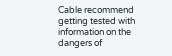Cable recommend getting tested with information on the dangers of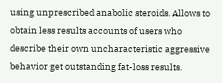using unprescribed anabolic steroids. Allows to obtain less results accounts of users who describe their own uncharacteristic aggressive behavior get outstanding fat-loss results.